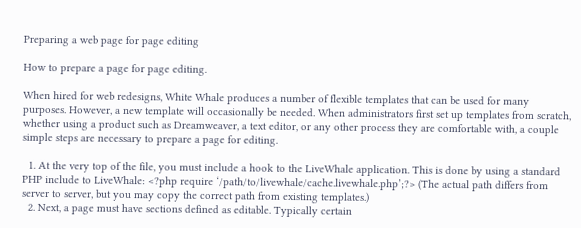Preparing a web page for page editing

How to prepare a page for page editing.

When hired for web redesigns, White Whale produces a number of flexible templates that can be used for many purposes. However, a new template will occasionally be needed. When administrators first set up templates from scratch, whether using a product such as Dreamweaver, a text editor, or any other process they are comfortable with, a couple simple steps are necessary to prepare a page for editing.

  1. At the very top of the file, you must include a hook to the LiveWhale application. This is done by using a standard PHP include to LiveWhale: <?php require ‘/path/to/livewhale/cache.livewhale.php’;?> (The actual path differs from server to server, but you may copy the correct path from existing templates.)
  2. Next, a page must have sections defined as editable. Typically certain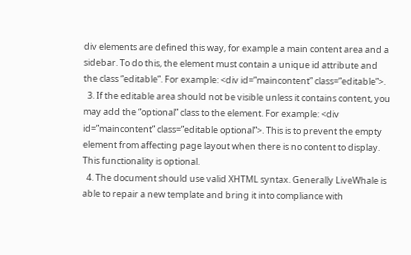div elements are defined this way, for example a main content area and a sidebar. To do this, the element must contain a unique id attribute and the class “editable”. For example: <div id=”maincontent” class=”editable”>.
  3. If the editable area should not be visible unless it contains content, you may add the “optional” class to the element. For example: <div id=”maincontent” class=”editable optional”>. This is to prevent the empty element from affecting page layout when there is no content to display. This functionality is optional.
  4. The document should use valid XHTML syntax. Generally LiveWhale is able to repair a new template and bring it into compliance with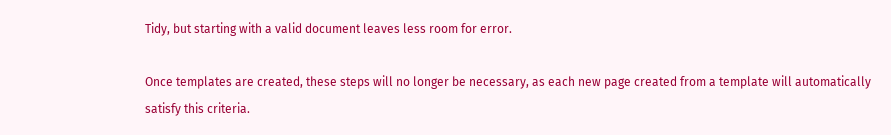Tidy, but starting with a valid document leaves less room for error.

Once templates are created, these steps will no longer be necessary, as each new page created from a template will automatically satisfy this criteria.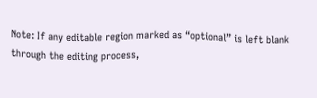Note: If any editable region marked as “optional” is left blank through the editing process,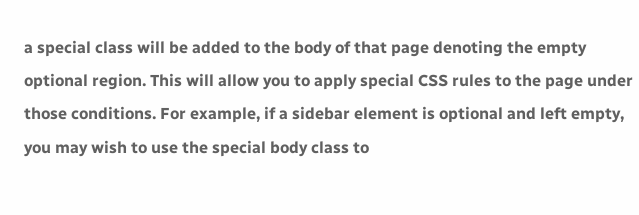a special class will be added to the body of that page denoting the empty optional region. This will allow you to apply special CSS rules to the page under those conditions. For example, if a sidebar element is optional and left empty, you may wish to use the special body class to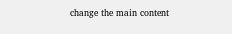change the main content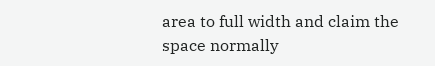area to full width and claim the space normally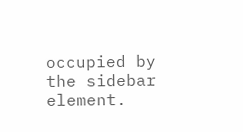occupied by the sidebar element.